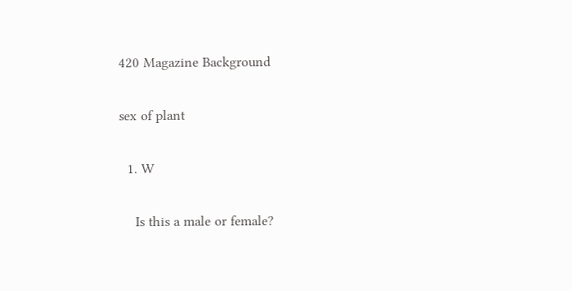420 Magazine Background

sex of plant

  1. W

    Is this a male or female?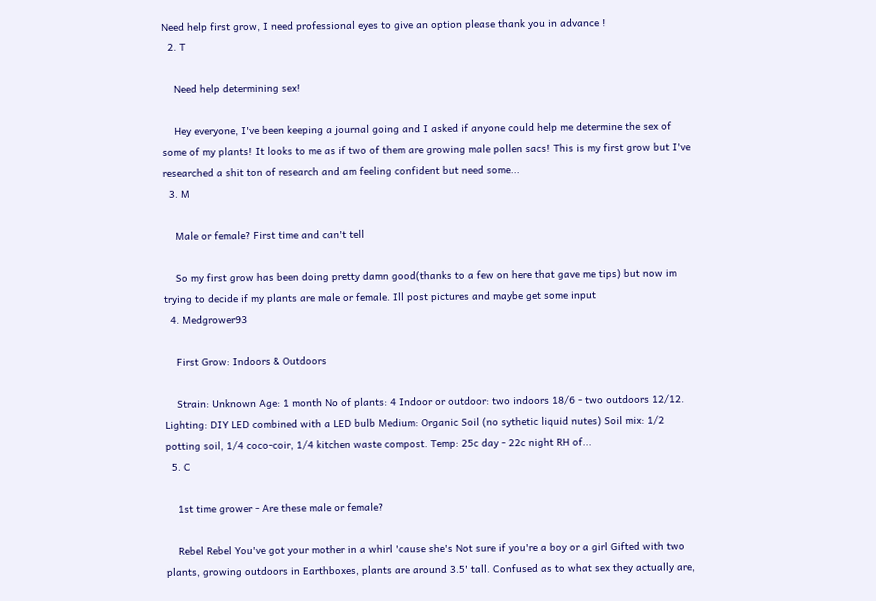Need help first grow, I need professional eyes to give an option please thank you in advance !
  2. T

    Need help determining sex!

    Hey everyone, I've been keeping a journal going and I asked if anyone could help me determine the sex of some of my plants! It looks to me as if two of them are growing male pollen sacs! This is my first grow but I've researched a shit ton of research and am feeling confident but need some...
  3. M

    Male or female? First time and can't tell

    So my first grow has been doing pretty damn good(thanks to a few on here that gave me tips) but now im trying to decide if my plants are male or female. Ill post pictures and maybe get some input
  4. Medgrower93

    First Grow: Indoors & Outdoors

    Strain: Unknown Age: 1 month No of plants: 4 Indoor or outdoor: two indoors 18/6 - two outdoors 12/12. Lighting: DIY LED combined with a LED bulb Medium: Organic Soil (no sythetic liquid nutes) Soil mix: 1/2 potting soil, 1/4 coco-coir, 1/4 kitchen waste compost. Temp: 25c day - 22c night RH of...
  5. C

    1st time grower - Are these male or female?

    Rebel Rebel You've got your mother in a whirl 'cause she's Not sure if you're a boy or a girl Gifted with two plants, growing outdoors in Earthboxes, plants are around 3.5' tall. Confused as to what sex they actually are,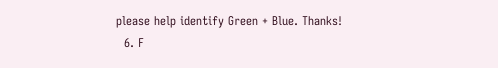please help identify Green + Blue. Thanks!
  6. F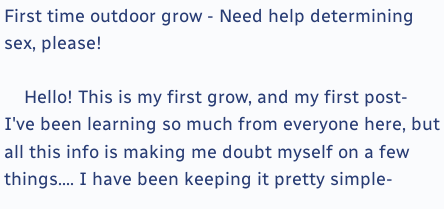First time outdoor grow - Need help determining sex, please!

    Hello! This is my first grow, and my first post- I've been learning so much from everyone here, but all this info is making me doubt myself on a few things.... I have been keeping it pretty simple-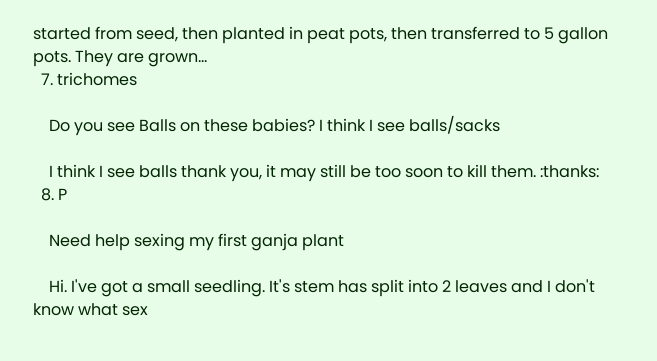started from seed, then planted in peat pots, then transferred to 5 gallon pots. They are grown...
  7. trichomes

    Do you see Balls on these babies? I think I see balls/sacks

    I think I see balls thank you, it may still be too soon to kill them. :thanks:
  8. P

    Need help sexing my first ganja plant

    Hi. I've got a small seedling. It's stem has split into 2 leaves and I don't know what sex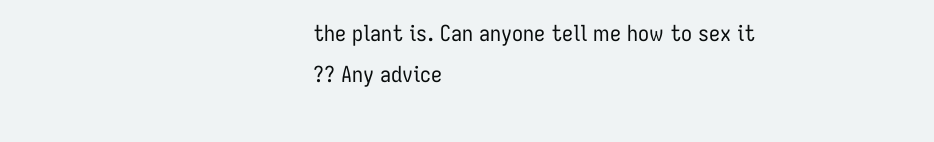the plant is. Can anyone tell me how to sex it ?? Any advice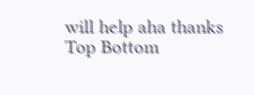will help aha thanks
Top Bottom